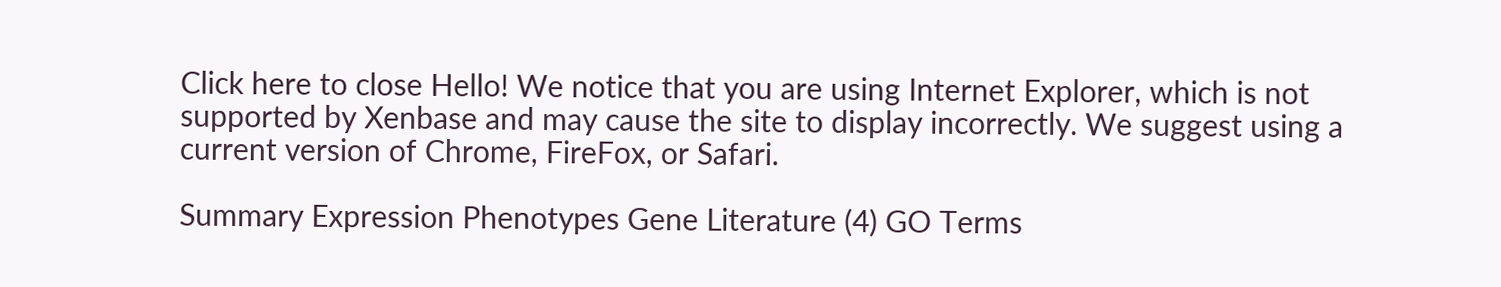Click here to close Hello! We notice that you are using Internet Explorer, which is not supported by Xenbase and may cause the site to display incorrectly. We suggest using a current version of Chrome, FireFox, or Safari.

Summary Expression Phenotypes Gene Literature (4) GO Terms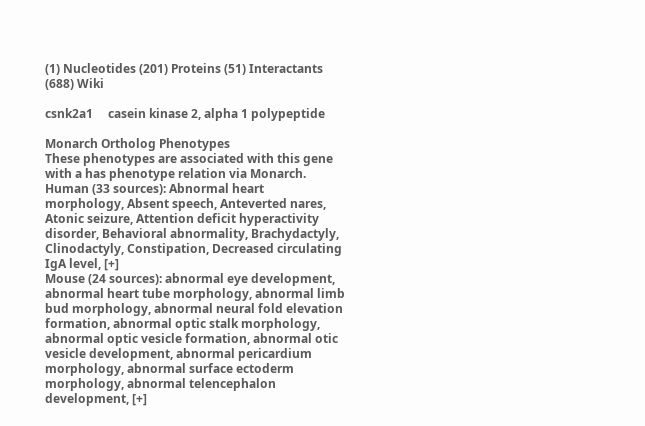(1) Nucleotides (201) Proteins (51) Interactants (688) Wiki

csnk2a1     casein kinase 2, alpha 1 polypeptide

Monarch Ortholog Phenotypes
These phenotypes are associated with this gene with a has phenotype relation via Monarch.
Human (33 sources): Abnormal heart morphology, Absent speech, Anteverted nares, Atonic seizure, Attention deficit hyperactivity disorder, Behavioral abnormality, Brachydactyly, Clinodactyly, Constipation, Decreased circulating IgA level, [+]
Mouse (24 sources): abnormal eye development, abnormal heart tube morphology, abnormal limb bud morphology, abnormal neural fold elevation formation, abnormal optic stalk morphology, abnormal optic vesicle formation, abnormal otic vesicle development, abnormal pericardium morphology, abnormal surface ectoderm morphology, abnormal telencephalon development, [+]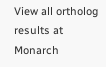View all ortholog results at Monarch